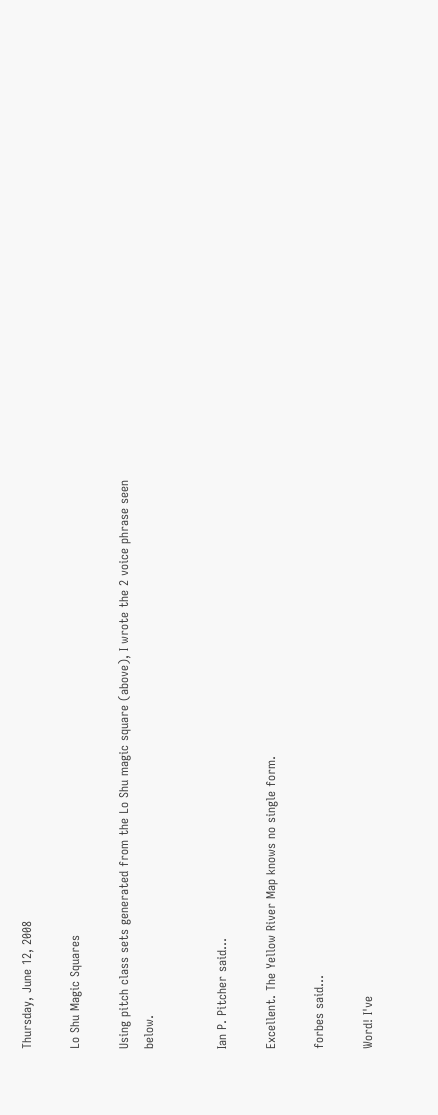Thursday, June 12, 2008

Lo Shu Magic Squares

Using pitch class sets generated from the Lo Shu magic square (above), I wrote the 2 voice phrase seen below.


Ian P. Pitcher said...

Excellent. The Yellow River Map knows no single form.

forbes said...

Word! I've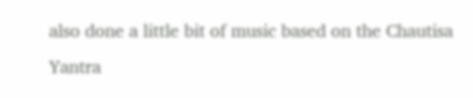also done a little bit of music based on the Chautisa Yantra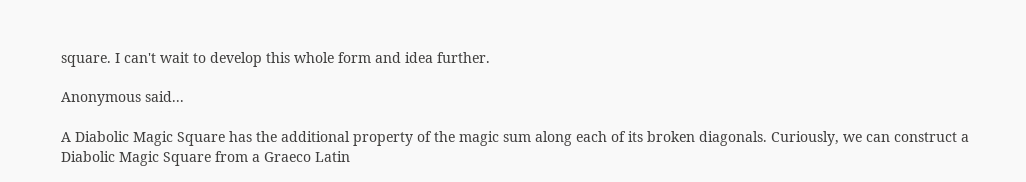square. I can't wait to develop this whole form and idea further.

Anonymous said...

A Diabolic Magic Square has the additional property of the magic sum along each of its broken diagonals. Curiously, we can construct a Diabolic Magic Square from a Graeco Latin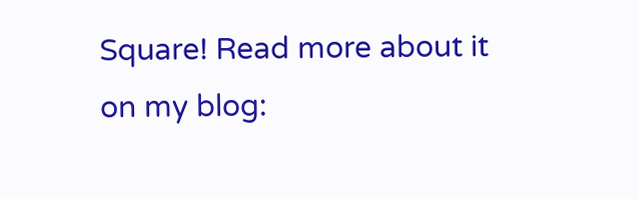Square! Read more about it on my blog: